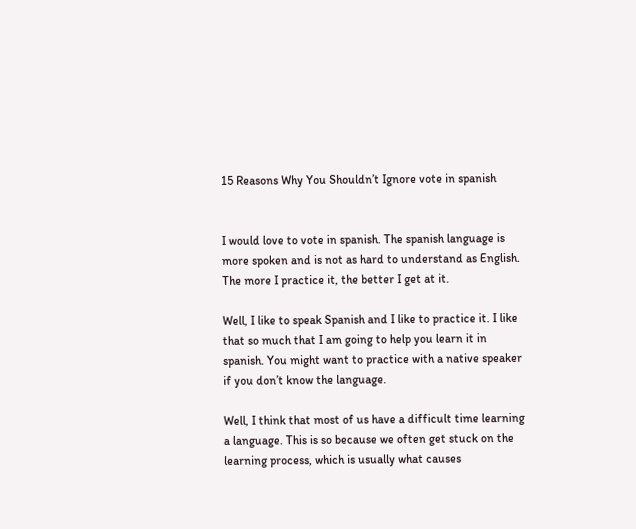15 Reasons Why You Shouldn’t Ignore vote in spanish


I would love to vote in spanish. The spanish language is more spoken and is not as hard to understand as English. The more I practice it, the better I get at it.

Well, I like to speak Spanish and I like to practice it. I like that so much that I am going to help you learn it in spanish. You might want to practice with a native speaker if you don’t know the language.

Well, I think that most of us have a difficult time learning a language. This is so because we often get stuck on the learning process, which is usually what causes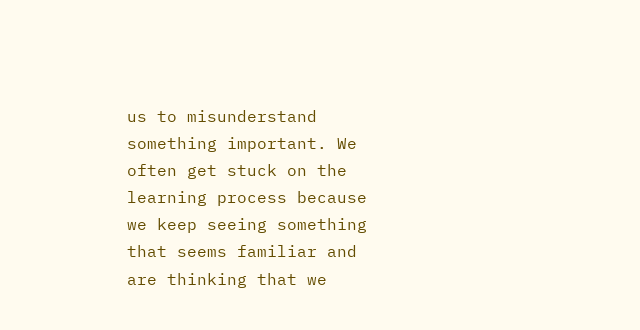us to misunderstand something important. We often get stuck on the learning process because we keep seeing something that seems familiar and are thinking that we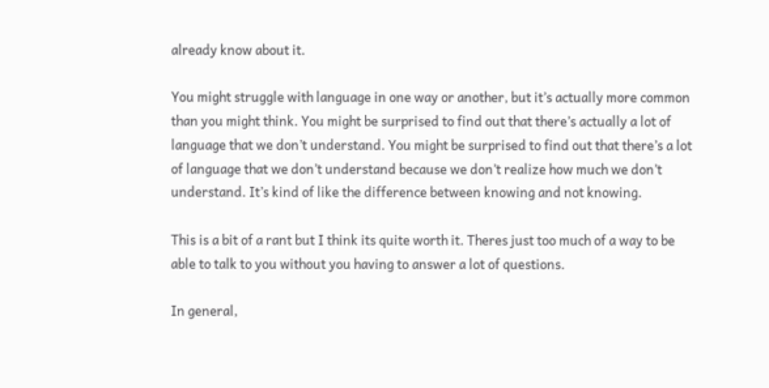already know about it.

You might struggle with language in one way or another, but it’s actually more common than you might think. You might be surprised to find out that there’s actually a lot of language that we don’t understand. You might be surprised to find out that there’s a lot of language that we don’t understand because we don’t realize how much we don’t understand. It’s kind of like the difference between knowing and not knowing.

This is a bit of a rant but I think its quite worth it. Theres just too much of a way to be able to talk to you without you having to answer a lot of questions.

In general,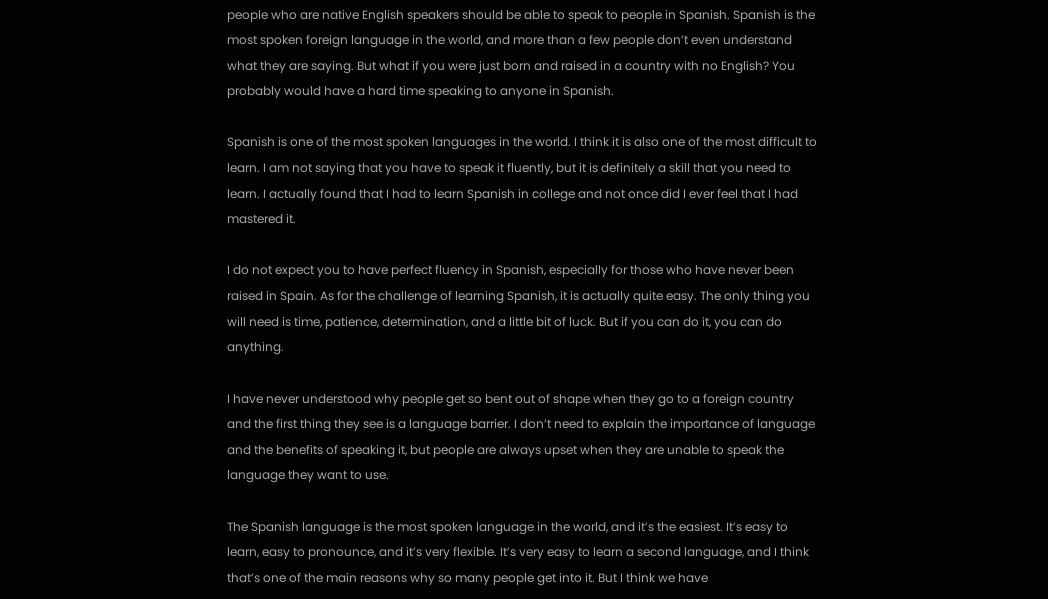people who are native English speakers should be able to speak to people in Spanish. Spanish is the most spoken foreign language in the world, and more than a few people don’t even understand what they are saying. But what if you were just born and raised in a country with no English? You probably would have a hard time speaking to anyone in Spanish.

Spanish is one of the most spoken languages in the world. I think it is also one of the most difficult to learn. I am not saying that you have to speak it fluently, but it is definitely a skill that you need to learn. I actually found that I had to learn Spanish in college and not once did I ever feel that I had mastered it.

I do not expect you to have perfect fluency in Spanish, especially for those who have never been raised in Spain. As for the challenge of learning Spanish, it is actually quite easy. The only thing you will need is time, patience, determination, and a little bit of luck. But if you can do it, you can do anything.

I have never understood why people get so bent out of shape when they go to a foreign country and the first thing they see is a language barrier. I don’t need to explain the importance of language and the benefits of speaking it, but people are always upset when they are unable to speak the language they want to use.

The Spanish language is the most spoken language in the world, and it’s the easiest. It’s easy to learn, easy to pronounce, and it’s very flexible. It’s very easy to learn a second language, and I think that’s one of the main reasons why so many people get into it. But I think we have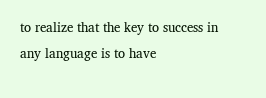to realize that the key to success in any language is to have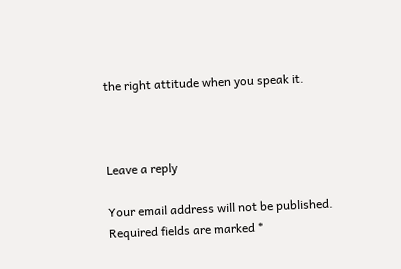the right attitude when you speak it.



Leave a reply

Your email address will not be published. Required fields are marked *